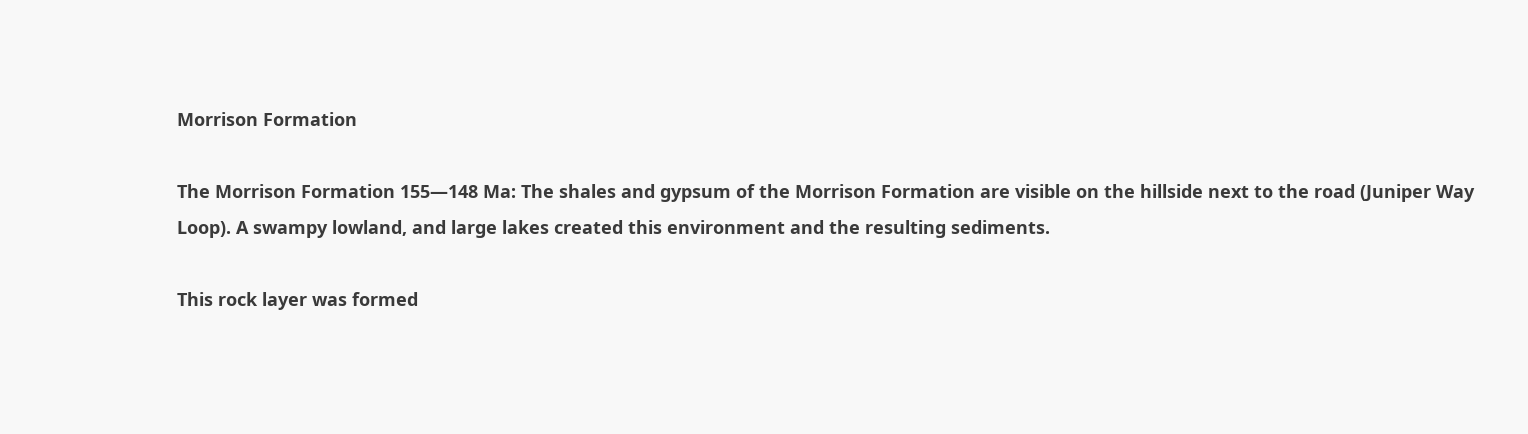Morrison Formation

The Morrison Formation 155—148 Ma: The shales and gypsum of the Morrison Formation are visible on the hillside next to the road (Juniper Way Loop). A swampy lowland, and large lakes created this environment and the resulting sediments.

This rock layer was formed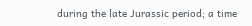during the late Jurassic period; a time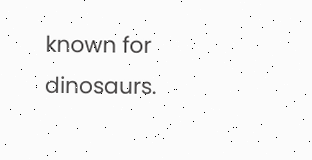known for dinosaurs.